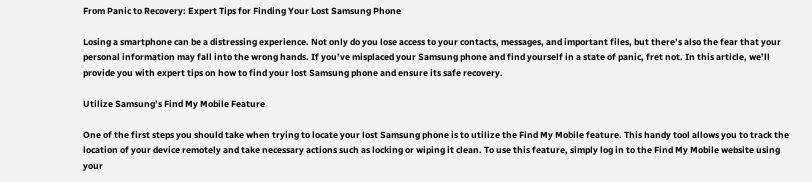From Panic to Recovery: Expert Tips for Finding Your Lost Samsung Phone

Losing a smartphone can be a distressing experience. Not only do you lose access to your contacts, messages, and important files, but there’s also the fear that your personal information may fall into the wrong hands. If you’ve misplaced your Samsung phone and find yourself in a state of panic, fret not. In this article, we’ll provide you with expert tips on how to find your lost Samsung phone and ensure its safe recovery.

Utilize Samsung’s Find My Mobile Feature

One of the first steps you should take when trying to locate your lost Samsung phone is to utilize the Find My Mobile feature. This handy tool allows you to track the location of your device remotely and take necessary actions such as locking or wiping it clean. To use this feature, simply log in to the Find My Mobile website using your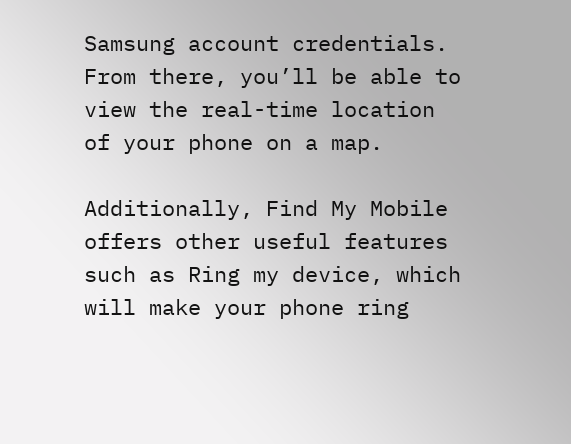Samsung account credentials. From there, you’ll be able to view the real-time location of your phone on a map.

Additionally, Find My Mobile offers other useful features such as Ring my device, which will make your phone ring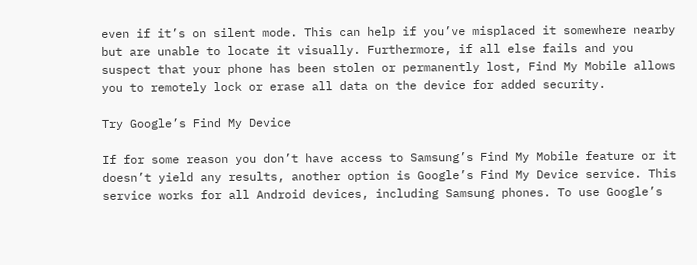even if it’s on silent mode. This can help if you’ve misplaced it somewhere nearby but are unable to locate it visually. Furthermore, if all else fails and you suspect that your phone has been stolen or permanently lost, Find My Mobile allows you to remotely lock or erase all data on the device for added security.

Try Google’s Find My Device

If for some reason you don’t have access to Samsung’s Find My Mobile feature or it doesn’t yield any results, another option is Google’s Find My Device service. This service works for all Android devices, including Samsung phones. To use Google’s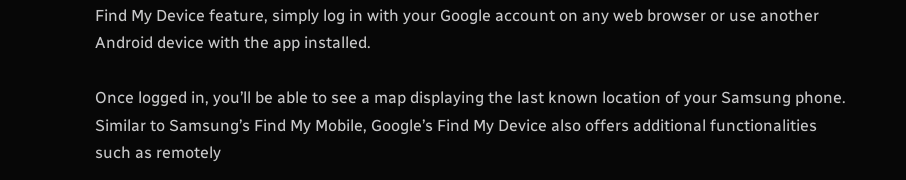Find My Device feature, simply log in with your Google account on any web browser or use another Android device with the app installed.

Once logged in, you’ll be able to see a map displaying the last known location of your Samsung phone. Similar to Samsung’s Find My Mobile, Google’s Find My Device also offers additional functionalities such as remotely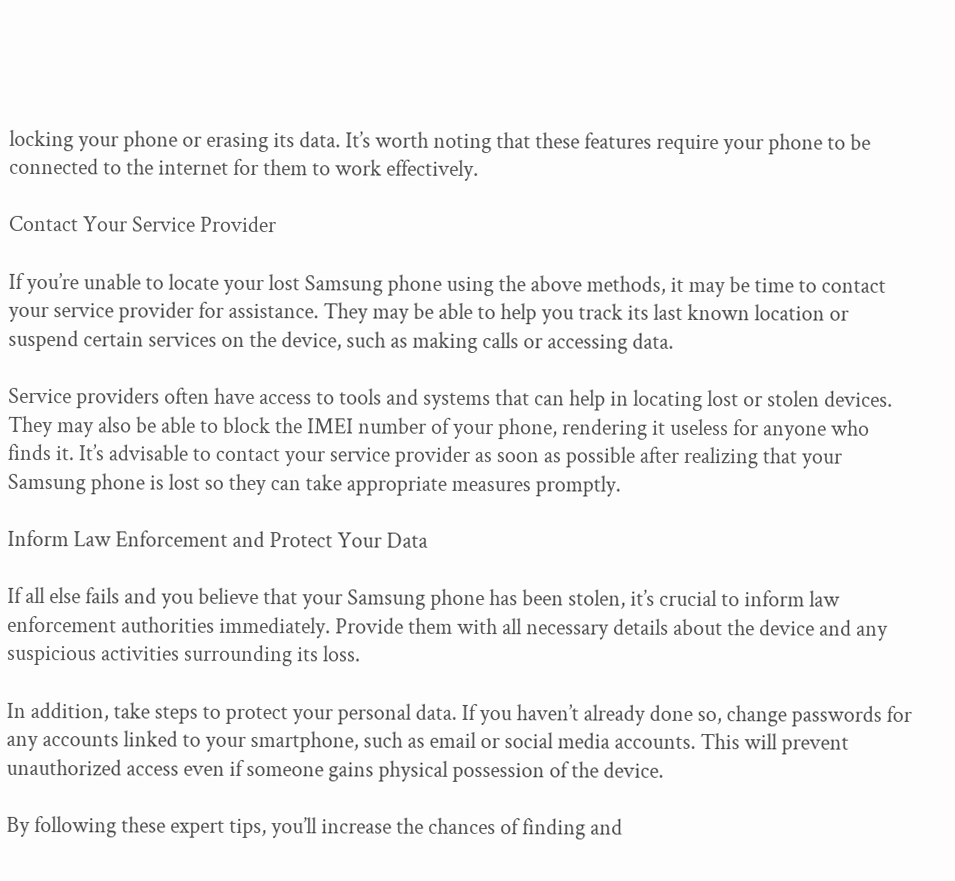locking your phone or erasing its data. It’s worth noting that these features require your phone to be connected to the internet for them to work effectively.

Contact Your Service Provider

If you’re unable to locate your lost Samsung phone using the above methods, it may be time to contact your service provider for assistance. They may be able to help you track its last known location or suspend certain services on the device, such as making calls or accessing data.

Service providers often have access to tools and systems that can help in locating lost or stolen devices. They may also be able to block the IMEI number of your phone, rendering it useless for anyone who finds it. It’s advisable to contact your service provider as soon as possible after realizing that your Samsung phone is lost so they can take appropriate measures promptly.

Inform Law Enforcement and Protect Your Data

If all else fails and you believe that your Samsung phone has been stolen, it’s crucial to inform law enforcement authorities immediately. Provide them with all necessary details about the device and any suspicious activities surrounding its loss.

In addition, take steps to protect your personal data. If you haven’t already done so, change passwords for any accounts linked to your smartphone, such as email or social media accounts. This will prevent unauthorized access even if someone gains physical possession of the device.

By following these expert tips, you’ll increase the chances of finding and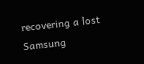recovering a lost Samsung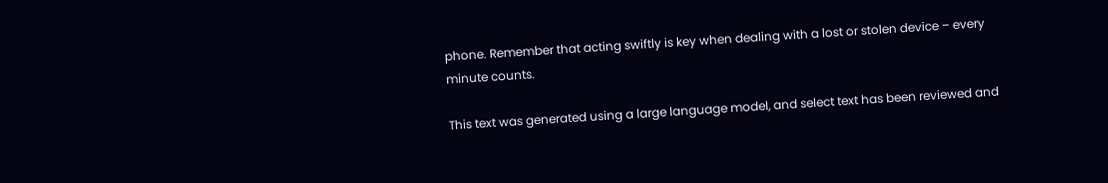phone. Remember that acting swiftly is key when dealing with a lost or stolen device – every minute counts.

This text was generated using a large language model, and select text has been reviewed and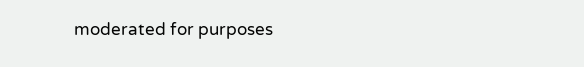moderated for purposes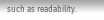such as readability.